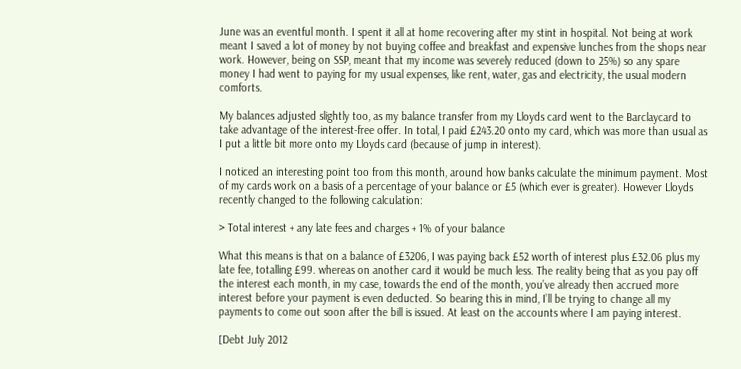June was an eventful month. I spent it all at home recovering after my stint in hospital. Not being at work meant I saved a lot of money by not buying coffee and breakfast and expensive lunches from the shops near work. However, being on SSP, meant that my income was severely reduced (down to 25%) so any spare money I had went to paying for my usual expenses, like rent, water, gas and electricity, the usual modern comforts.

My balances adjusted slightly too, as my balance transfer from my Lloyds card went to the Barclaycard to take advantage of the interest-free offer. In total, I paid £243.20 onto my card, which was more than usual as I put a little bit more onto my Lloyds card (because of jump in interest).

I noticed an interesting point too from this month, around how banks calculate the minimum payment. Most of my cards work on a basis of a percentage of your balance or £5 (which ever is greater). However Lloyds recently changed to the following calculation:

> Total interest + any late fees and charges + 1% of your balance

What this means is that on a balance of £3206, I was paying back £52 worth of interest plus £32.06 plus my late fee, totalling £99. whereas on another card it would be much less. The reality being that as you pay off the interest each month, in my case, towards the end of the month, you’ve already then accrued more interest before your payment is even deducted. So bearing this in mind, I’ll be trying to change all my payments to come out soon after the bill is issued. At least on the accounts where I am paying interest.

[Debt July 2012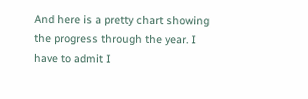And here is a pretty chart showing the progress through the year. I have to admit I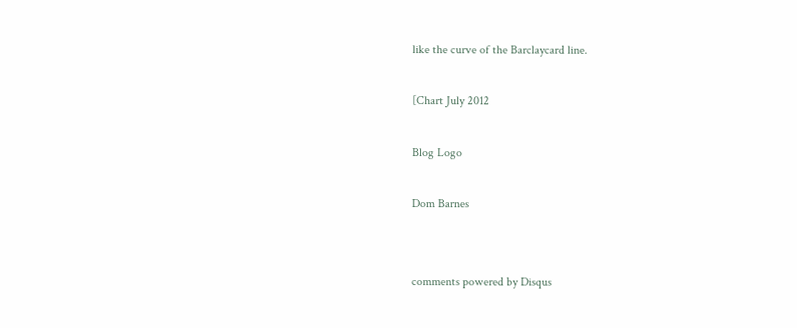like the curve of the Barclaycard line.

[Chart July 2012

Blog Logo

Dom Barnes


comments powered by Disqus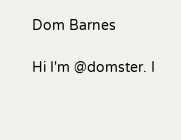Dom Barnes

Hi I'm @domster. I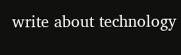write about technology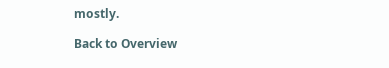mostly.

Back to Overview